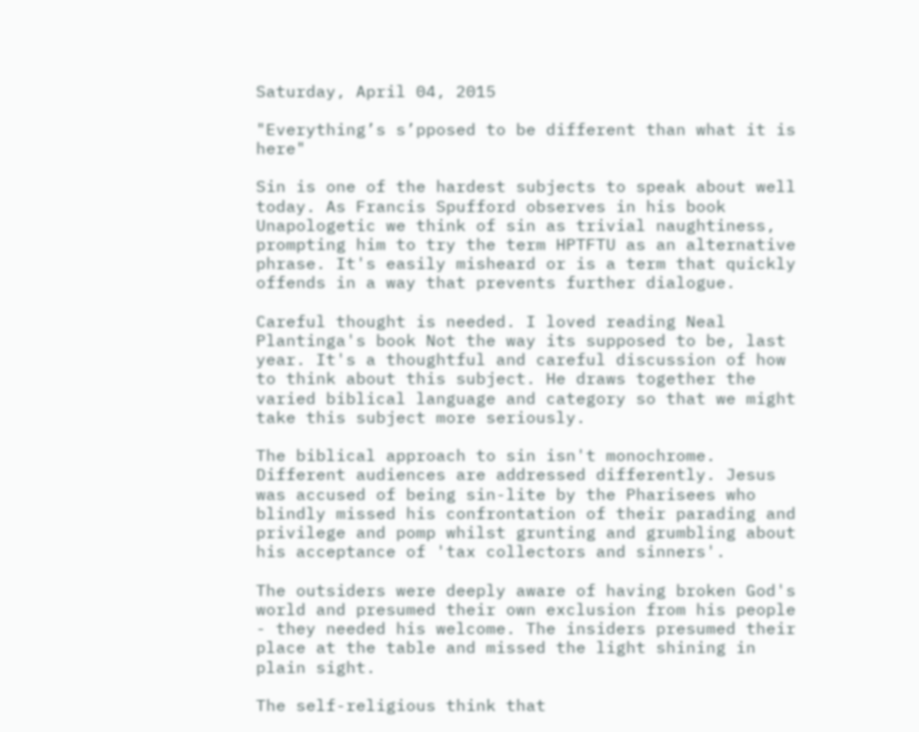Saturday, April 04, 2015

"Everything’s s’pposed to be different than what it is here"

Sin is one of the hardest subjects to speak about well today. As Francis Spufford observes in his book Unapologetic we think of sin as trivial naughtiness, prompting him to try the term HPTFTU as an alternative phrase. It's easily misheard or is a term that quickly offends in a way that prevents further dialogue.

Careful thought is needed. I loved reading Neal Plantinga's book Not the way its supposed to be, last year. It's a thoughtful and careful discussion of how to think about this subject. He draws together the varied biblical language and category so that we might take this subject more seriously.

The biblical approach to sin isn't monochrome. Different audiences are addressed differently. Jesus was accused of being sin-lite by the Pharisees who blindly missed his confrontation of their parading and privilege and pomp whilst grunting and grumbling about his acceptance of 'tax collectors and sinners'.

The outsiders were deeply aware of having broken God's world and presumed their own exclusion from his people - they needed his welcome. The insiders presumed their place at the table and missed the light shining in plain sight.

The self-religious think that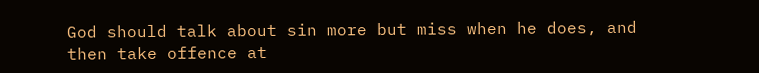God should talk about sin more but miss when he does, and then take offence at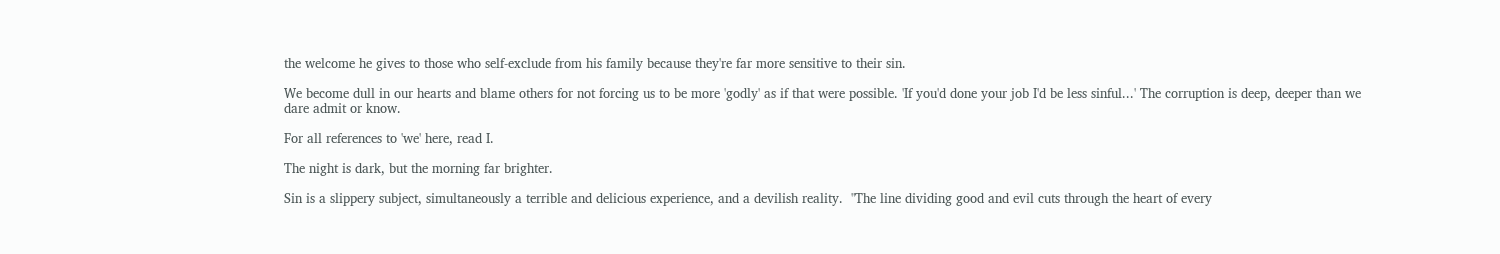the welcome he gives to those who self-exclude from his family because they're far more sensitive to their sin.

We become dull in our hearts and blame others for not forcing us to be more 'godly' as if that were possible. 'If you'd done your job I'd be less sinful...' The corruption is deep, deeper than we dare admit or know.

For all references to 'we' here, read I.

The night is dark, but the morning far brighter.

Sin is a slippery subject, simultaneously a terrible and delicious experience, and a devilish reality.  "The line dividing good and evil cuts through the heart of every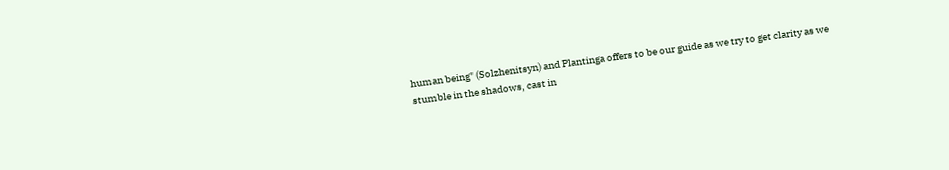human being" (Solzhenitsyn) and Plantinga offers to be our guide as we try to get clarity as we stumble in the shadows, cast in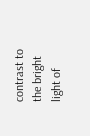contrast to the bright light of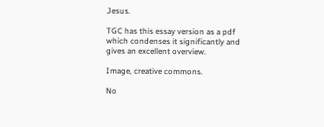Jesus.

TGC has this essay version as a pdf which condenses it significantly and gives an excellent overview.

Image, creative commons.

No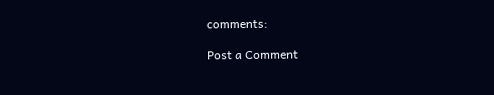comments:

Post a Comment